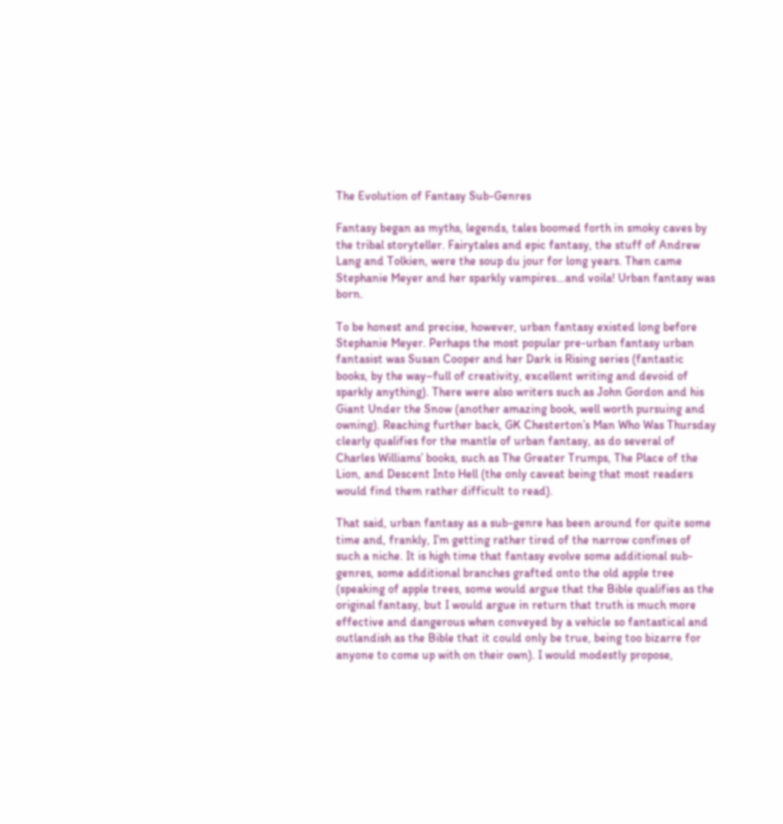The Evolution of Fantasy Sub-Genres

Fantasy began as myths, legends, tales boomed forth in smoky caves by the tribal storyteller. Fairytales and epic fantasy, the stuff of Andrew Lang and Tolkien, were the soup du jour for long years. Then came Stephanie Meyer and her sparkly vampires…and voila! Urban fantasy was born.

To be honest and precise, however, urban fantasy existed long before Stephanie Meyer. Perhaps the most popular pre-urban fantasy urban fantasist was Susan Cooper and her Dark is Rising series (fantastic books, by the way–full of creativity, excellent writing and devoid of sparkly anything). There were also writers such as John Gordon and his Giant Under the Snow (another amazing book, well worth pursuing and owning). Reaching further back, GK Chesterton’s Man Who Was Thursday clearly qualifies for the mantle of urban fantasy, as do several of Charles Williams’ books, such as The Greater Trumps, The Place of the Lion, and Descent Into Hell (the only caveat being that most readers would find them rather difficult to read).

That said, urban fantasy as a sub-genre has been around for quite some time and, frankly, I’m getting rather tired of the narrow confines of such a niche. It is high time that fantasy evolve some additional sub-genres, some additional branches grafted onto the old apple tree (speaking of apple trees, some would argue that the Bible qualifies as the original fantasy, but I would argue in return that truth is much more effective and dangerous when conveyed by a vehicle so fantastical and outlandish as the Bible that it could only be true, being too bizarre for anyone to come up with on their own). I would modestly propose,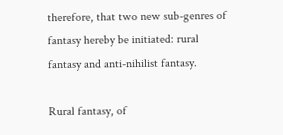therefore, that two new sub-genres of fantasy hereby be initiated: rural fantasy and anti-nihilist fantasy.

Rural fantasy, of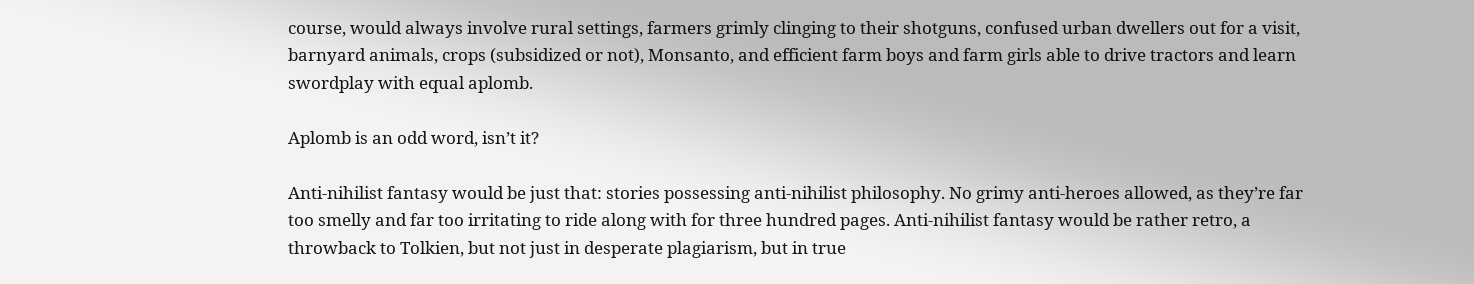course, would always involve rural settings, farmers grimly clinging to their shotguns, confused urban dwellers out for a visit, barnyard animals, crops (subsidized or not), Monsanto, and efficient farm boys and farm girls able to drive tractors and learn swordplay with equal aplomb.

Aplomb is an odd word, isn’t it?

Anti-nihilist fantasy would be just that: stories possessing anti-nihilist philosophy. No grimy anti-heroes allowed, as they’re far too smelly and far too irritating to ride along with for three hundred pages. Anti-nihilist fantasy would be rather retro, a throwback to Tolkien, but not just in desperate plagiarism, but in true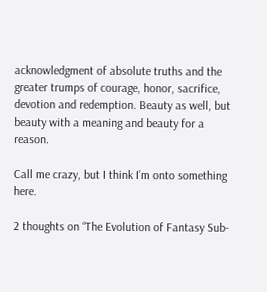acknowledgment of absolute truths and the greater trumps of courage, honor, sacrifice, devotion and redemption. Beauty as well, but beauty with a meaning and beauty for a reason.

Call me crazy, but I think I’m onto something here.

2 thoughts on “The Evolution of Fantasy Sub-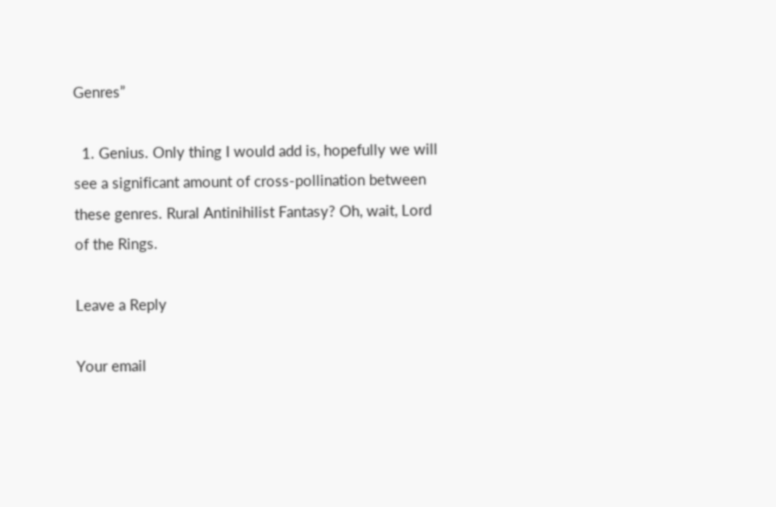Genres”

  1. Genius. Only thing I would add is, hopefully we will see a significant amount of cross-pollination between these genres. Rural Antinihilist Fantasy? Oh, wait, Lord of the Rings.

Leave a Reply

Your email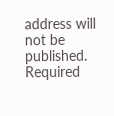address will not be published. Required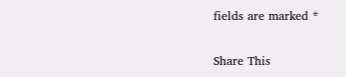fields are marked *

Share This